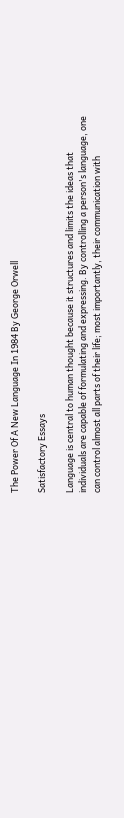The Power Of A New Language In 1984 By George Orwell

Satisfactory Essays

Language is central to human thought because it structures and limits the ideas that individuals are capable of formulating and expressing. By controlling a person's language, one can control almost all parts of their life; most importantly, their communication with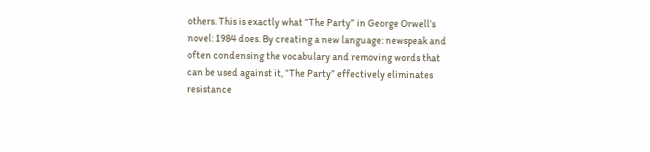others. This is exactly what “The Party” in George Orwell’s novel: 1984 does. By creating a new language: newspeak and often condensing the vocabulary and removing words that can be used against it, “The Party” effectively eliminates resistance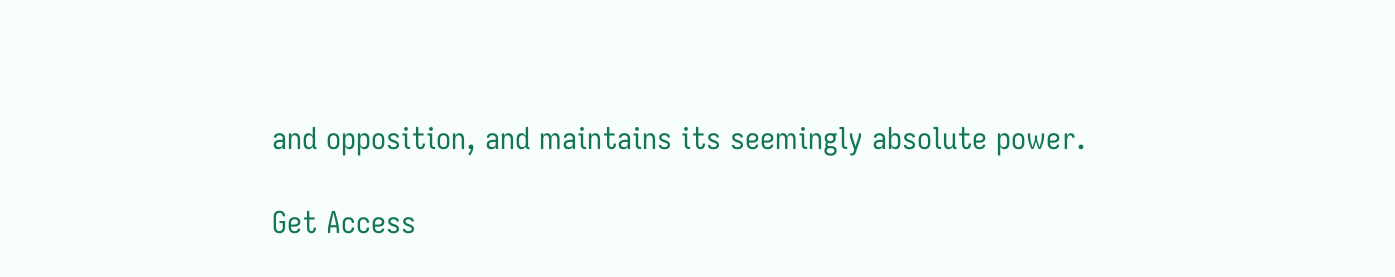and opposition, and maintains its seemingly absolute power.

Get Access